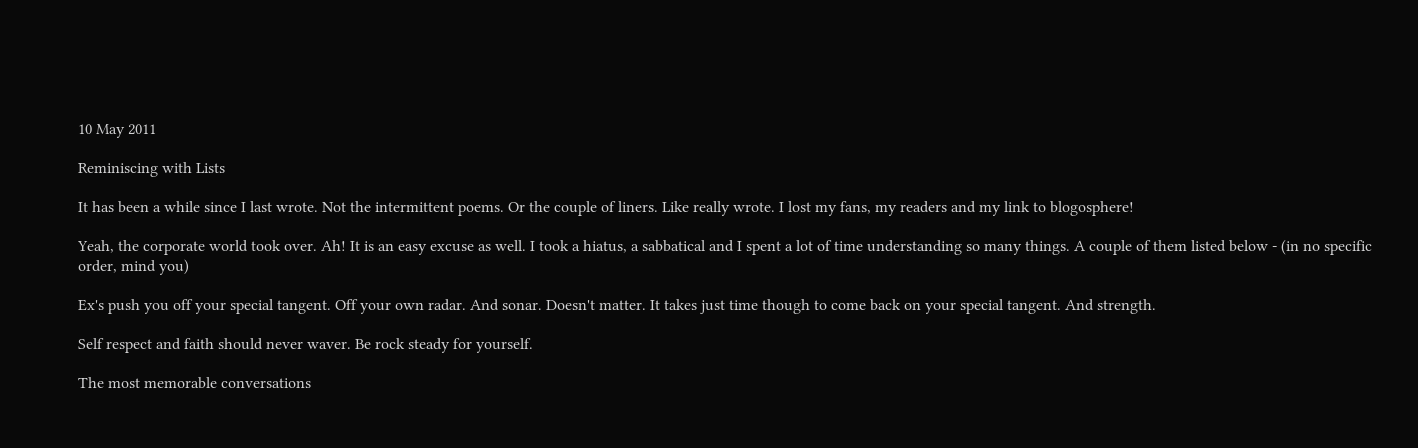10 May 2011

Reminiscing with Lists

It has been a while since I last wrote. Not the intermittent poems. Or the couple of liners. Like really wrote. I lost my fans, my readers and my link to blogosphere!

Yeah, the corporate world took over. Ah! It is an easy excuse as well. I took a hiatus, a sabbatical and I spent a lot of time understanding so many things. A couple of them listed below - (in no specific order, mind you)

Ex's push you off your special tangent. Off your own radar. And sonar. Doesn't matter. It takes just time though to come back on your special tangent. And strength.

Self respect and faith should never waver. Be rock steady for yourself.

The most memorable conversations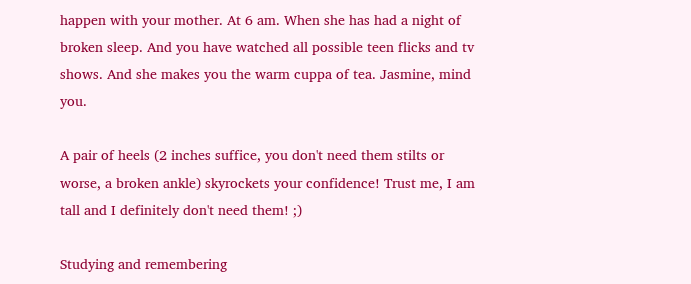happen with your mother. At 6 am. When she has had a night of broken sleep. And you have watched all possible teen flicks and tv shows. And she makes you the warm cuppa of tea. Jasmine, mind you.

A pair of heels (2 inches suffice, you don't need them stilts or worse, a broken ankle) skyrockets your confidence! Trust me, I am tall and I definitely don't need them! ;)

Studying and remembering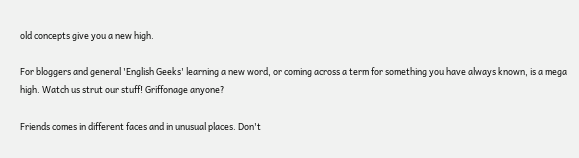old concepts give you a new high.

For bloggers and general 'English Geeks' learning a new word, or coming across a term for something you have always known, is a mega high. Watch us strut our stuff! Griffonage anyone?

Friends comes in different faces and in unusual places. Don't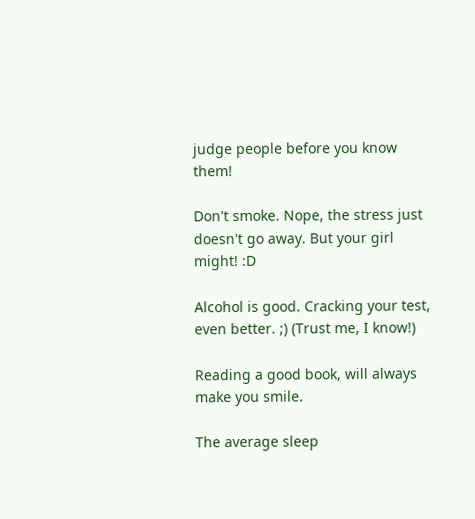judge people before you know them!

Don't smoke. Nope, the stress just doesn't go away. But your girl might! :D

Alcohol is good. Cracking your test, even better. ;) (Trust me, I know!)

Reading a good book, will always make you smile.

The average sleep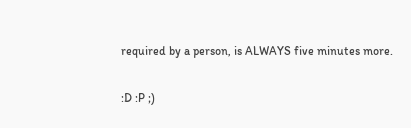required by a person, is ALWAYS five minutes more.

:D :P ;)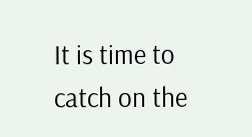It is time to catch on the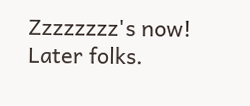Zzzzzzzz's now! Later folks.